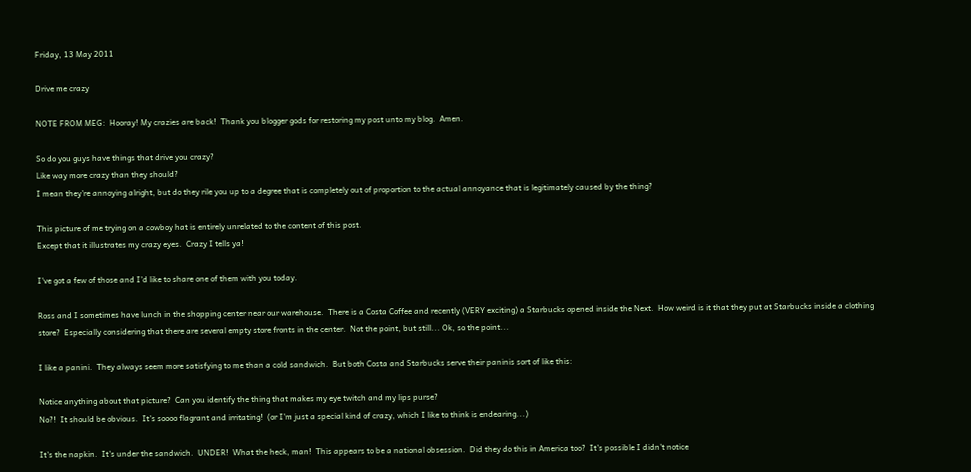Friday, 13 May 2011

Drive me crazy

NOTE FROM MEG:  Hooray! My crazies are back!  Thank you blogger gods for restoring my post unto my blog.  Amen.

So do you guys have things that drive you crazy?
Like way more crazy than they should?
I mean they're annoying alright, but do they rile you up to a degree that is completely out of proportion to the actual annoyance that is legitimately caused by the thing?

This picture of me trying on a cowboy hat is entirely unrelated to the content of this post.
Except that it illustrates my crazy eyes.  Crazy I tells ya!

I've got a few of those and I'd like to share one of them with you today.

Ross and I sometimes have lunch in the shopping center near our warehouse.  There is a Costa Coffee and recently (VERY exciting) a Starbucks opened inside the Next.  How weird is it that they put at Starbucks inside a clothing store?  Especially considering that there are several empty store fronts in the center.  Not the point, but still... Ok, so the point...

I like a panini.  They always seem more satisfying to me than a cold sandwich.  But both Costa and Starbucks serve their paninis sort of like this:

Notice anything about that picture?  Can you identify the thing that makes my eye twitch and my lips purse?
No?!  It should be obvious.  It's soooo flagrant and irritating!  (or I'm just a special kind of crazy, which I like to think is endearing...)

It's the napkin.  It's under the sandwich.  UNDER!  What the heck, man!  This appears to be a national obsession.  Did they do this in America too?  It's possible I didn't notice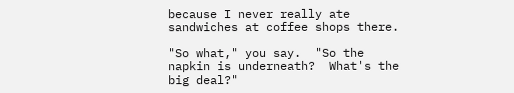because I never really ate sandwiches at coffee shops there.

"So what," you say.  "So the napkin is underneath?  What's the big deal?"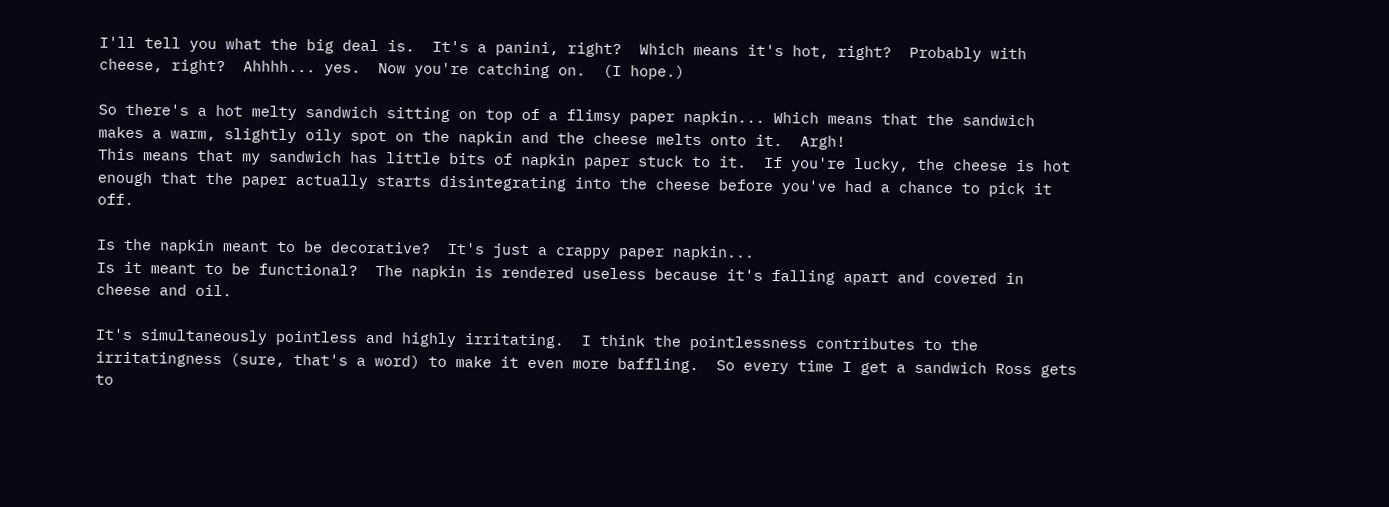I'll tell you what the big deal is.  It's a panini, right?  Which means it's hot, right?  Probably with cheese, right?  Ahhhh... yes.  Now you're catching on.  (I hope.)

So there's a hot melty sandwich sitting on top of a flimsy paper napkin... Which means that the sandwich makes a warm, slightly oily spot on the napkin and the cheese melts onto it.  Argh!
This means that my sandwich has little bits of napkin paper stuck to it.  If you're lucky, the cheese is hot enough that the paper actually starts disintegrating into the cheese before you've had a chance to pick it off.

Is the napkin meant to be decorative?  It's just a crappy paper napkin...
Is it meant to be functional?  The napkin is rendered useless because it's falling apart and covered in cheese and oil.

It's simultaneously pointless and highly irritating.  I think the pointlessness contributes to the irritatingness (sure, that's a word) to make it even more baffling.  So every time I get a sandwich Ross gets to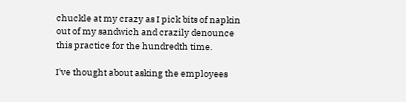chuckle at my crazy as I pick bits of napkin out of my sandwich and crazily denounce this practice for the hundredth time.

I've thought about asking the employees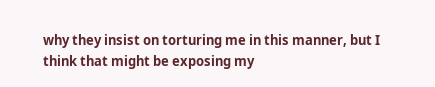why they insist on torturing me in this manner, but I think that might be exposing my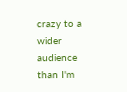crazy to a wider audience than I'm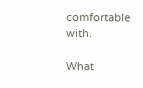comfortable with.

What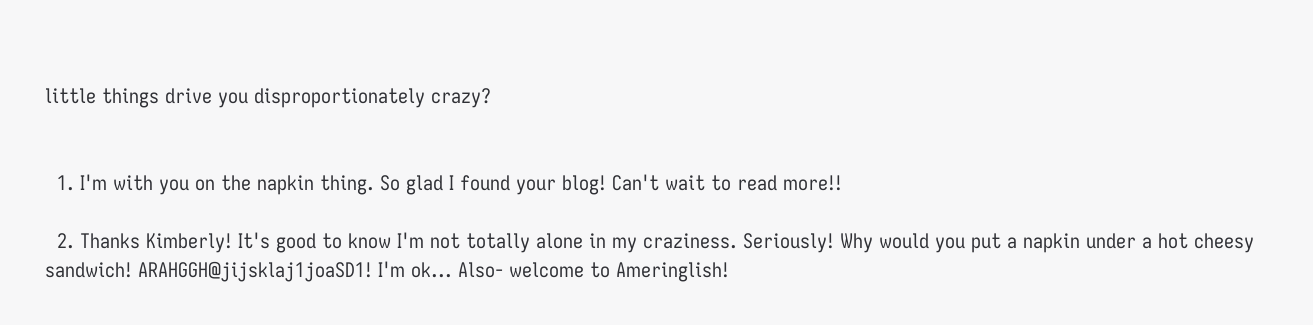little things drive you disproportionately crazy?


  1. I'm with you on the napkin thing. So glad I found your blog! Can't wait to read more!!

  2. Thanks Kimberly! It's good to know I'm not totally alone in my craziness. Seriously! Why would you put a napkin under a hot cheesy sandwich! ARAHGGH@jijsklaj1joaSD1! I'm ok... Also- welcome to Ameringlish!